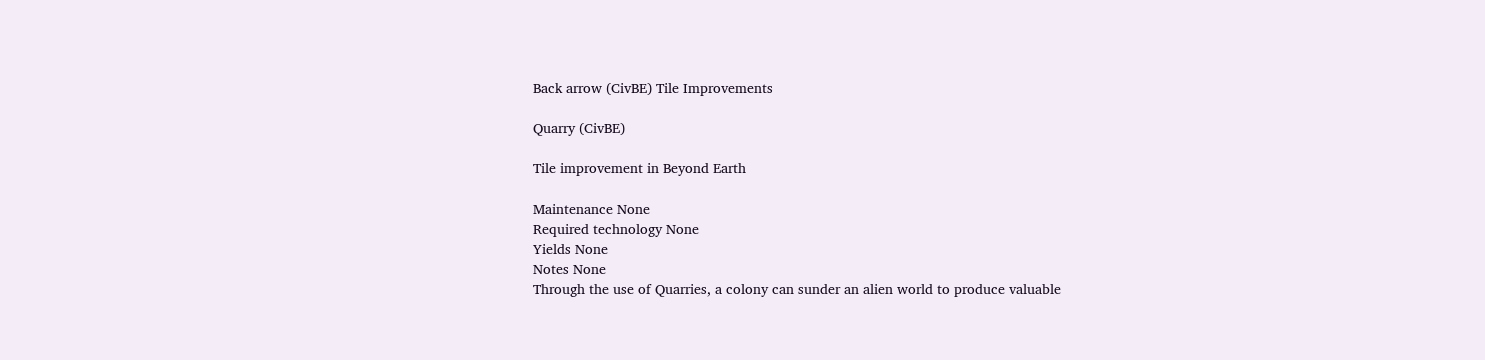Back arrow (CivBE) Tile Improvements

Quarry (CivBE)

Tile improvement in Beyond Earth

Maintenance None
Required technology None
Yields None
Notes None
Through the use of Quarries, a colony can sunder an alien world to produce valuable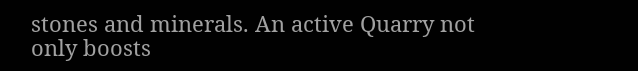stones and minerals. An active Quarry not only boosts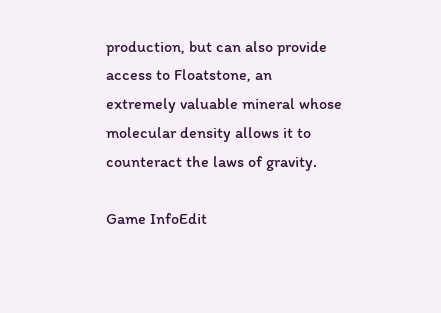production, but can also provide access to Floatstone, an extremely valuable mineral whose molecular density allows it to counteract the laws of gravity.

Game InfoEdit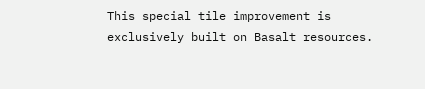This special tile improvement is exclusively built on Basalt resources.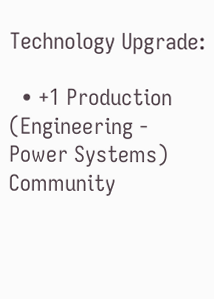Technology Upgrade:

  • +1 Production (Engineering - Power Systems)
Community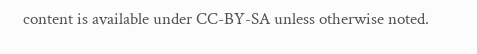content is available under CC-BY-SA unless otherwise noted.